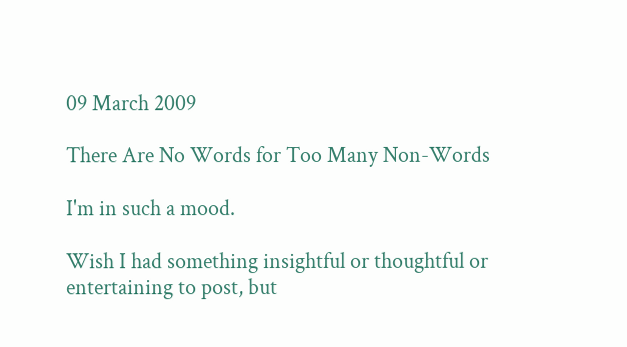09 March 2009

There Are No Words for Too Many Non-Words

I'm in such a mood.

Wish I had something insightful or thoughtful or entertaining to post, but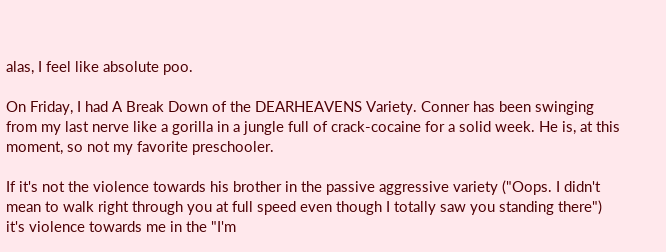alas, I feel like absolute poo.

On Friday, I had A Break Down of the DEARHEAVENS Variety. Conner has been swinging from my last nerve like a gorilla in a jungle full of crack-cocaine for a solid week. He is, at this moment, so not my favorite preschooler.

If it's not the violence towards his brother in the passive aggressive variety ("Oops. I didn't mean to walk right through you at full speed even though I totally saw you standing there") it's violence towards me in the "I'm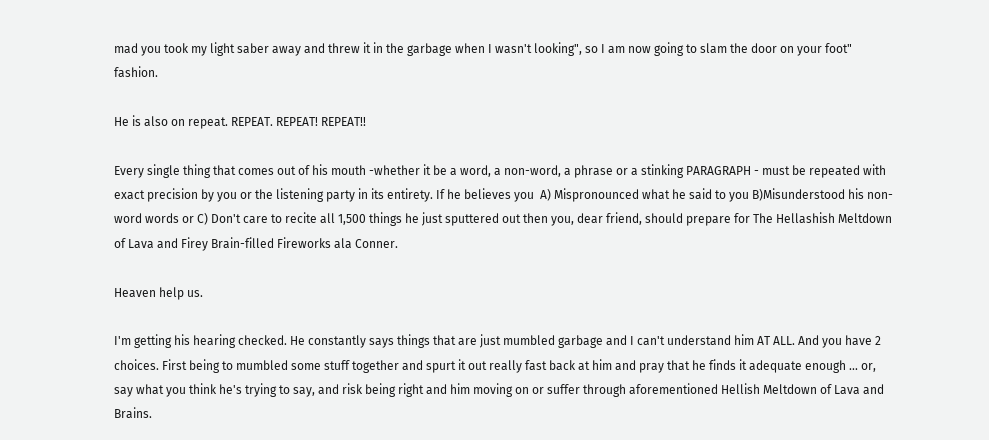mad you took my light saber away and threw it in the garbage when I wasn't looking", so I am now going to slam the door on your foot" fashion.

He is also on repeat. REPEAT. REPEAT! REPEAT!!

Every single thing that comes out of his mouth -whether it be a word, a non-word, a phrase or a stinking PARAGRAPH - must be repeated with exact precision by you or the listening party in its entirety. If he believes you  A) Mispronounced what he said to you B)Misunderstood his non-word words or C) Don't care to recite all 1,500 things he just sputtered out then you, dear friend, should prepare for The Hellashish Meltdown of Lava and Firey Brain-filled Fireworks ala Conner.

Heaven help us.

I'm getting his hearing checked. He constantly says things that are just mumbled garbage and I can't understand him AT ALL. And you have 2 choices. First being to mumbled some stuff together and spurt it out really fast back at him and pray that he finds it adequate enough ... or, say what you think he's trying to say, and risk being right and him moving on or suffer through aforementioned Hellish Meltdown of Lava and Brains.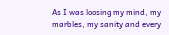As I was loosing my mind, my marbles, my sanity and every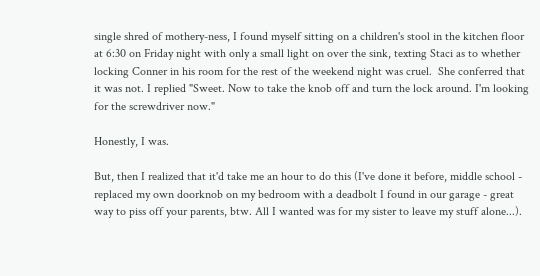single shred of mothery-ness, I found myself sitting on a children's stool in the kitchen floor at 6:30 on Friday night with only a small light on over the sink, texting Staci as to whether locking Conner in his room for the rest of the weekend night was cruel.  She conferred that it was not. I replied "Sweet. Now to take the knob off and turn the lock around. I'm looking for the screwdriver now."

Honestly, I was.

But, then I realized that it'd take me an hour to do this (I've done it before, middle school - replaced my own doorknob on my bedroom with a deadbolt I found in our garage - great way to piss off your parents, btw. All I wanted was for my sister to leave my stuff alone...).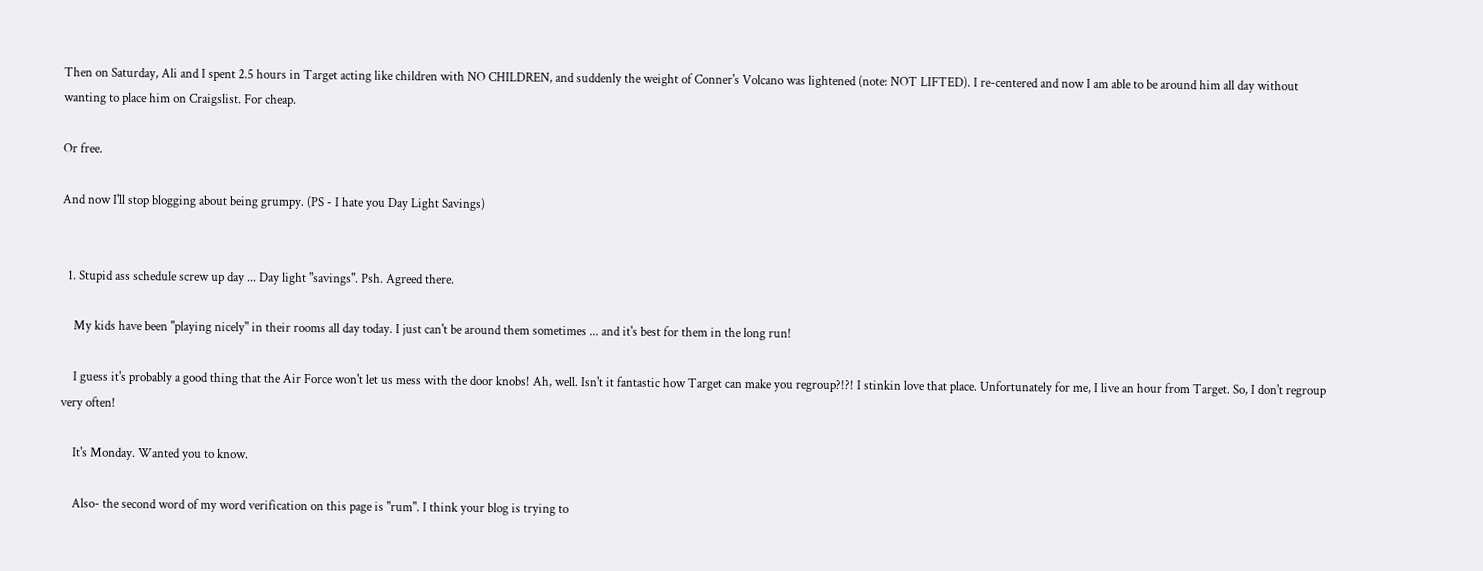Then on Saturday, Ali and I spent 2.5 hours in Target acting like children with NO CHILDREN, and suddenly the weight of Conner's Volcano was lightened (note: NOT LIFTED). I re-centered and now I am able to be around him all day without wanting to place him on Craigslist. For cheap.

Or free.

And now I'll stop blogging about being grumpy. (PS - I hate you Day Light Savings)


  1. Stupid ass schedule screw up day ... Day light "savings". Psh. Agreed there.

    My kids have been "playing nicely" in their rooms all day today. I just can't be around them sometimes ... and it's best for them in the long run!

    I guess it's probably a good thing that the Air Force won't let us mess with the door knobs! Ah, well. Isn't it fantastic how Target can make you regroup?!?! I stinkin love that place. Unfortunately for me, I live an hour from Target. So, I don't regroup very often!

    It's Monday. Wanted you to know.

    Also- the second word of my word verification on this page is "rum". I think your blog is trying to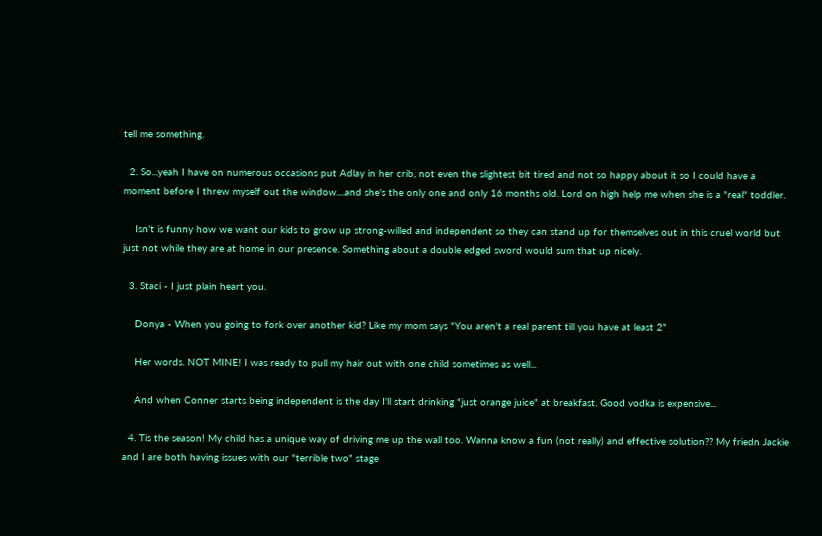tell me something.

  2. So...yeah I have on numerous occasions put Adlay in her crib, not even the slightest bit tired and not so happy about it so I could have a moment before I threw myself out the window....and she's the only one and only 16 months old. Lord on high help me when she is a "real" toddler.

    Isn't is funny how we want our kids to grow up strong-willed and independent so they can stand up for themselves out in this cruel world but just not while they are at home in our presence. Something about a double edged sword would sum that up nicely.

  3. Staci - I just plain heart you.

    Donya - When you going to fork over another kid? Like my mom says "You aren't a real parent till you have at least 2"

    Her words. NOT MINE! I was ready to pull my hair out with one child sometimes as well...

    And when Conner starts being independent is the day I'll start drinking "just orange juice" at breakfast. Good vodka is expensive...

  4. Tis the season! My child has a unique way of driving me up the wall too. Wanna know a fun (not really) and effective solution?? My friedn Jackie and I are both having issues with our "terrible two" stage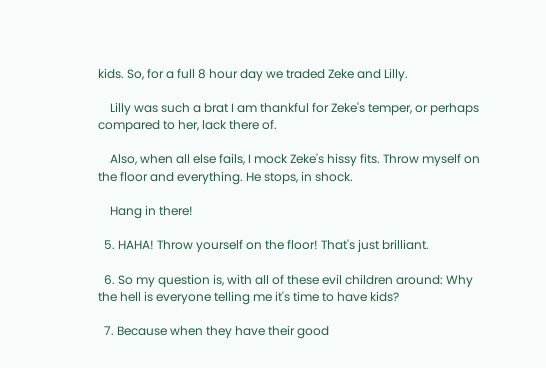kids. So, for a full 8 hour day we traded Zeke and Lilly.

    Lilly was such a brat I am thankful for Zeke's temper, or perhaps compared to her, lack there of.

    Also, when all else fails, I mock Zeke's hissy fits. Throw myself on the floor and everything. He stops, in shock.

    Hang in there!

  5. HAHA! Throw yourself on the floor! That's just brilliant.

  6. So my question is, with all of these evil children around: Why the hell is everyone telling me it's time to have kids?

  7. Because when they have their good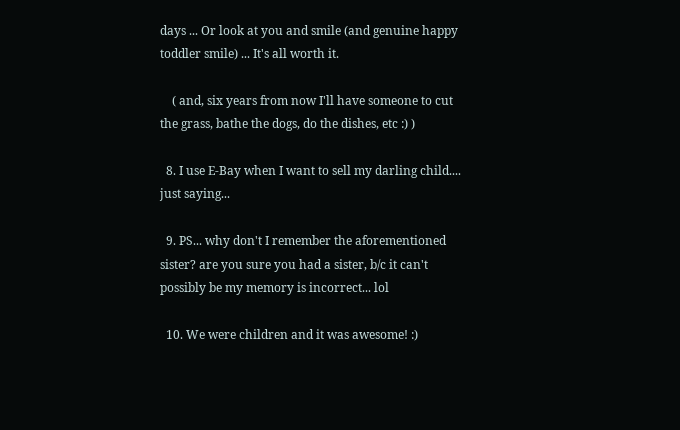days ... Or look at you and smile (and genuine happy toddler smile) ... It's all worth it.

    ( and, six years from now I'll have someone to cut the grass, bathe the dogs, do the dishes, etc :) )

  8. I use E-Bay when I want to sell my darling child.... just saying...

  9. PS... why don't I remember the aforementioned sister? are you sure you had a sister, b/c it can't possibly be my memory is incorrect... lol

  10. We were children and it was awesome! :)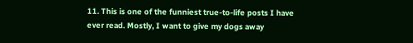11. This is one of the funniest true-to-life posts I have ever read. Mostly, I want to give my dogs away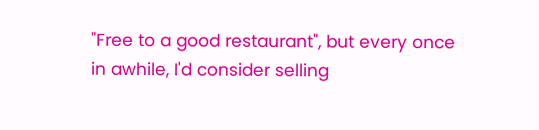"Free to a good restaurant", but every once in awhile, I'd consider selling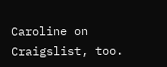Caroline on Craigslist, too.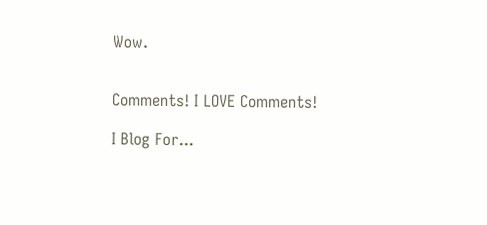Wow.


Comments! I LOVE Comments!

I Blog For...